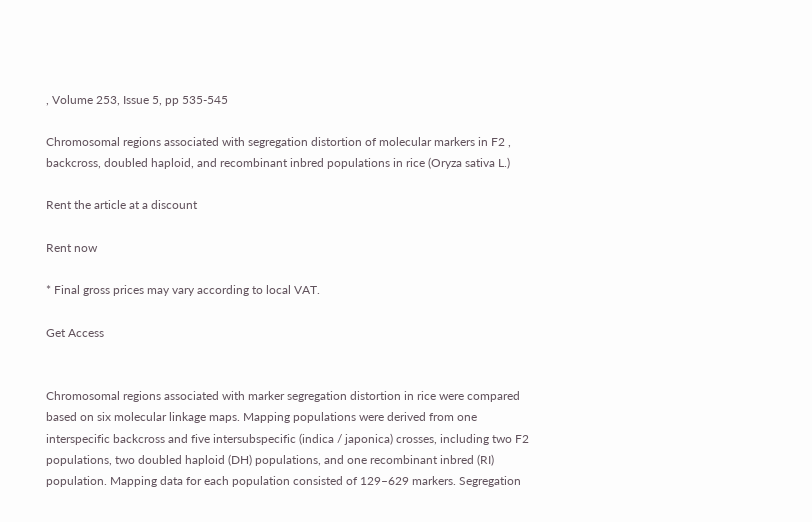, Volume 253, Issue 5, pp 535-545

Chromosomal regions associated with segregation distortion of molecular markers in F2 , backcross, doubled haploid, and recombinant inbred populations in rice (Oryza sativa L.)

Rent the article at a discount

Rent now

* Final gross prices may vary according to local VAT.

Get Access


Chromosomal regions associated with marker segregation distortion in rice were compared based on six molecular linkage maps. Mapping populations were derived from one interspecific backcross and five intersubspecific (indica / japonica) crosses, including two F2 populations, two doubled haploid (DH) populations, and one recombinant inbred (RI) population. Mapping data for each population consisted of 129–629 markers. Segregation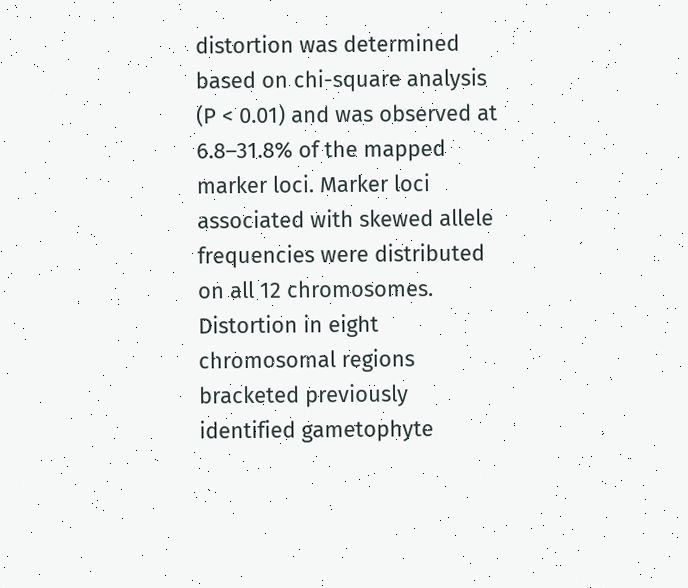distortion was determined based on chi-square analysis (P < 0.01) and was observed at 6.8–31.8% of the mapped marker loci. Marker loci associated with skewed allele frequencies were distributed on all 12 chromosomes. Distortion in eight chromosomal regions bracketed previously identified gametophyte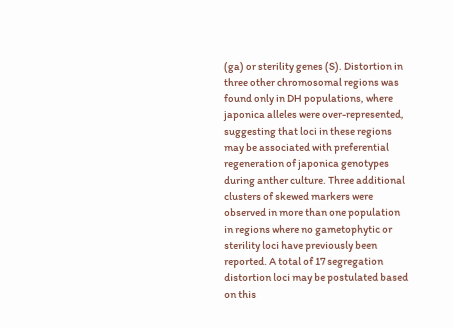(ga) or sterility genes (S). Distortion in three other chromosomal regions was found only in DH populations, where japonica alleles were over-represented, suggesting that loci in these regions may be associated with preferential regeneration of japonica genotypes during anther culture. Three additional clusters of skewed markers were observed in more than one population in regions where no gametophytic or sterility loci have previously been reported. A total of 17 segregation distortion loci may be postulated based on this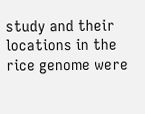study and their locations in the rice genome were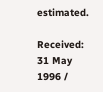estimated.

Received: 31 May 1996 /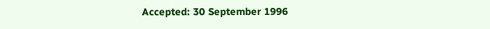Accepted: 30 September 1996